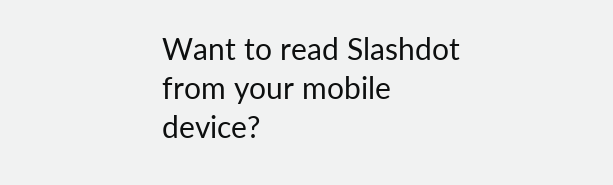Want to read Slashdot from your mobile device?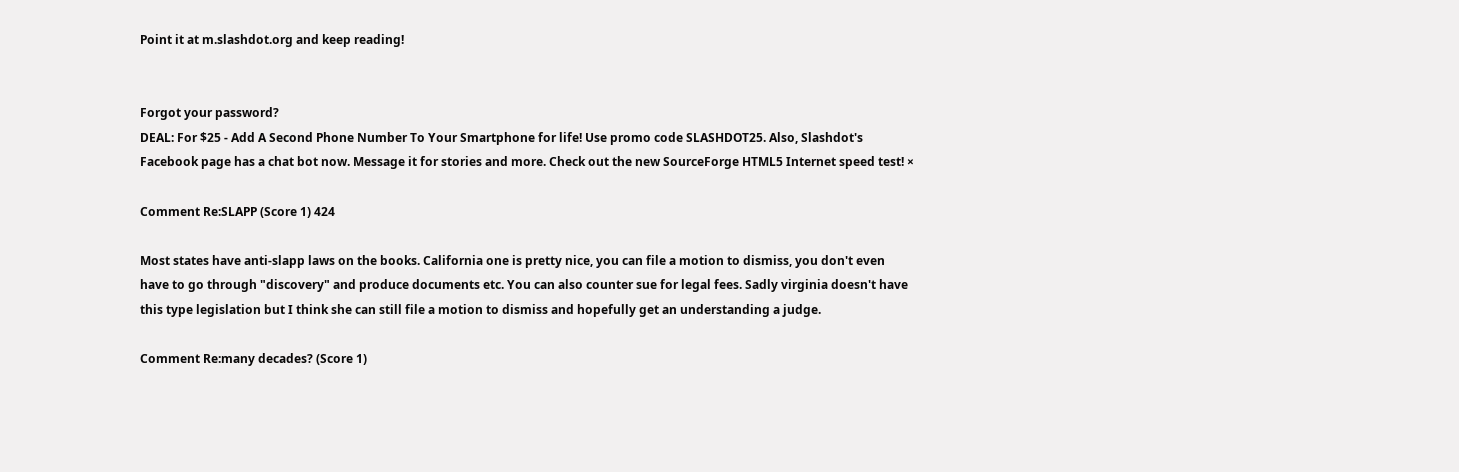Point it at m.slashdot.org and keep reading!


Forgot your password?
DEAL: For $25 - Add A Second Phone Number To Your Smartphone for life! Use promo code SLASHDOT25. Also, Slashdot's Facebook page has a chat bot now. Message it for stories and more. Check out the new SourceForge HTML5 Internet speed test! ×

Comment Re:SLAPP (Score 1) 424

Most states have anti-slapp laws on the books. California one is pretty nice, you can file a motion to dismiss, you don't even have to go through "discovery" and produce documents etc. You can also counter sue for legal fees. Sadly virginia doesn't have this type legislation but I think she can still file a motion to dismiss and hopefully get an understanding a judge.

Comment Re:many decades? (Score 1)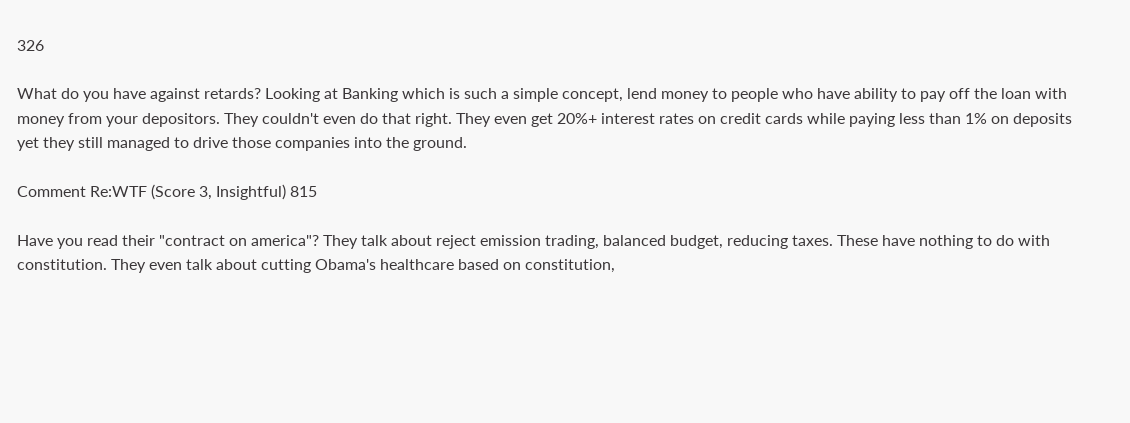326

What do you have against retards? Looking at Banking which is such a simple concept, lend money to people who have ability to pay off the loan with money from your depositors. They couldn't even do that right. They even get 20%+ interest rates on credit cards while paying less than 1% on deposits yet they still managed to drive those companies into the ground.

Comment Re:WTF (Score 3, Insightful) 815

Have you read their "contract on america"? They talk about reject emission trading, balanced budget, reducing taxes. These have nothing to do with constitution. They even talk about cutting Obama's healthcare based on constitution,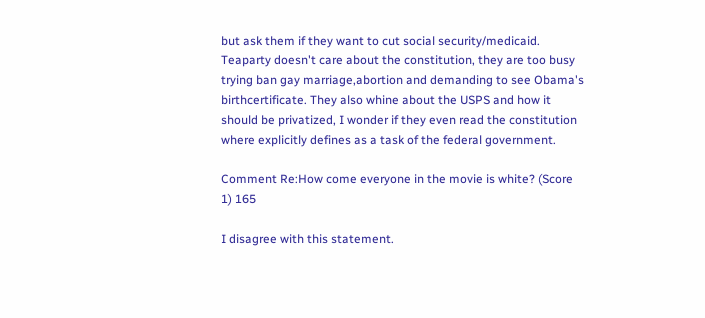but ask them if they want to cut social security/medicaid. Teaparty doesn't care about the constitution, they are too busy trying ban gay marriage,abortion and demanding to see Obama's birthcertificate. They also whine about the USPS and how it should be privatized, I wonder if they even read the constitution where explicitly defines as a task of the federal government.

Comment Re:How come everyone in the movie is white? (Score 1) 165

I disagree with this statement.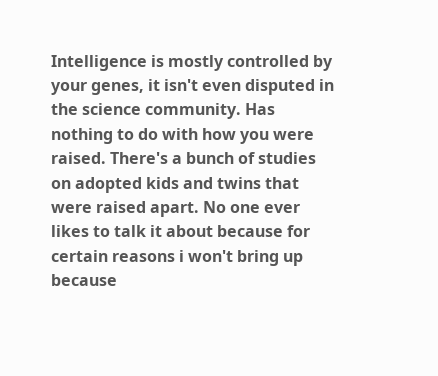Intelligence is mostly controlled by your genes, it isn't even disputed in the science community. Has nothing to do with how you were raised. There's a bunch of studies on adopted kids and twins that were raised apart. No one ever likes to talk it about because for certain reasons i won't bring up because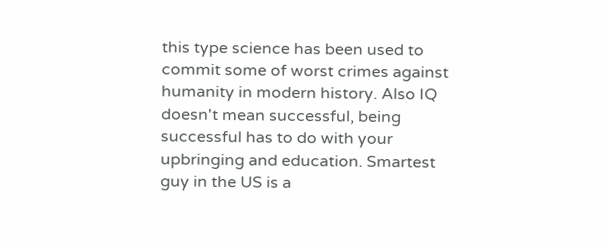this type science has been used to commit some of worst crimes against humanity in modern history. Also IQ doesn't mean successful, being successful has to do with your upbringing and education. Smartest guy in the US is a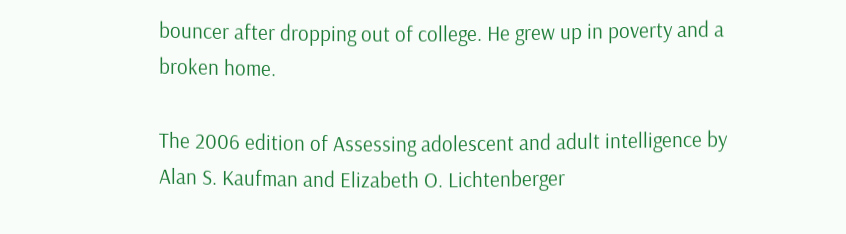bouncer after dropping out of college. He grew up in poverty and a broken home.

The 2006 edition of Assessing adolescent and adult intelligence by Alan S. Kaufman and Elizabeth O. Lichtenberger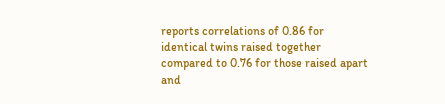reports correlations of 0.86 for identical twins raised together compared to 0.76 for those raised apart and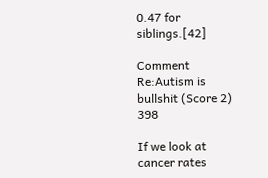0.47 for siblings.[42]

Comment Re:Autism is bullshit (Score 2) 398

If we look at cancer rates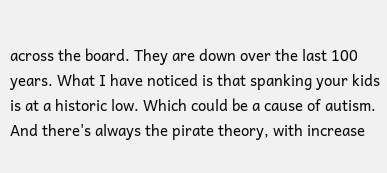across the board. They are down over the last 100 years. What I have noticed is that spanking your kids is at a historic low. Which could be a cause of autism. And there's always the pirate theory, with increase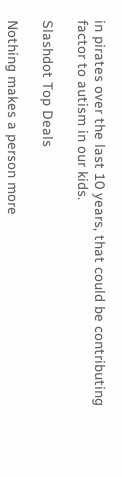in pirates over the last 10 years, that could be contributing factor to autism in our kids.

Slashdot Top Deals

Nothing makes a person more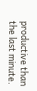productive than the last minute.